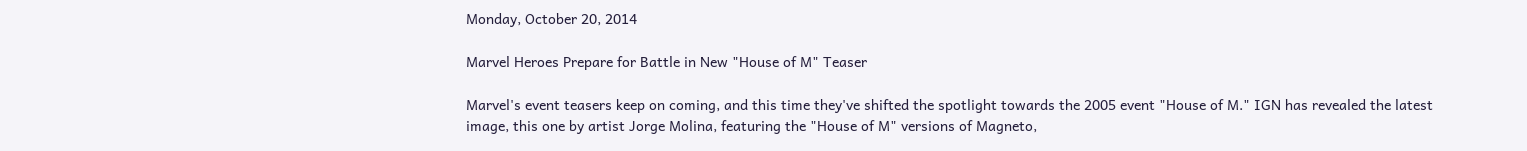Monday, October 20, 2014

Marvel Heroes Prepare for Battle in New "House of M" Teaser

Marvel's event teasers keep on coming, and this time they've shifted the spotlight towards the 2005 event "House of M." IGN has revealed the latest image, this one by artist Jorge Molina, featuring the "House of M" versions of Magneto,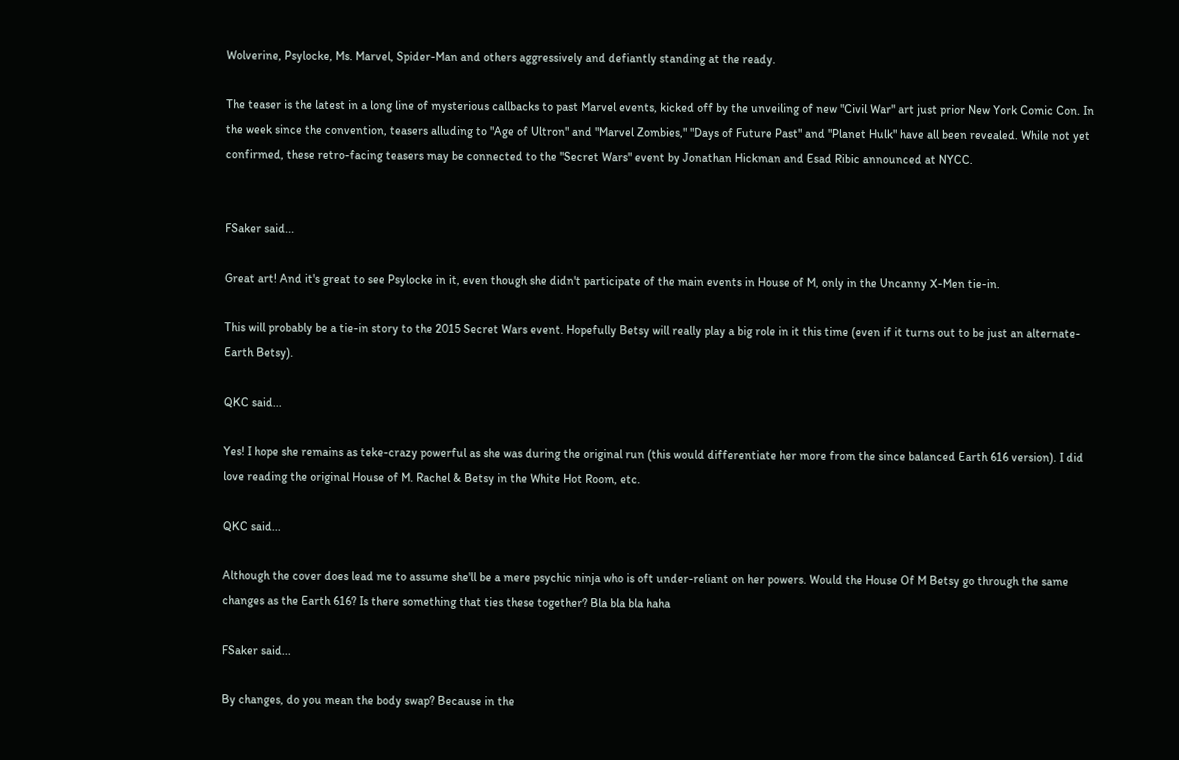Wolverine, Psylocke, Ms. Marvel, Spider-Man and others aggressively and defiantly standing at the ready.

The teaser is the latest in a long line of mysterious callbacks to past Marvel events, kicked off by the unveiling of new "Civil War" art just prior New York Comic Con. In the week since the convention, teasers alluding to "Age of Ultron" and "Marvel Zombies," "Days of Future Past" and "Planet Hulk" have all been revealed. While not yet confirmed, these retro-facing teasers may be connected to the "Secret Wars" event by Jonathan Hickman and Esad Ribic announced at NYCC.


FSaker said...

Great art! And it's great to see Psylocke in it, even though she didn't participate of the main events in House of M, only in the Uncanny X-Men tie-in.

This will probably be a tie-in story to the 2015 Secret Wars event. Hopefully Betsy will really play a big role in it this time (even if it turns out to be just an alternate-Earth Betsy).

QKC said...

Yes! I hope she remains as teke-crazy powerful as she was during the original run (this would differentiate her more from the since balanced Earth 616 version). I did love reading the original House of M. Rachel & Betsy in the White Hot Room, etc.

QKC said...

Although the cover does lead me to assume she'll be a mere psychic ninja who is oft under-reliant on her powers. Would the House Of M Betsy go through the same changes as the Earth 616? Is there something that ties these together? Bla bla bla haha

FSaker said...

By changes, do you mean the body swap? Because in the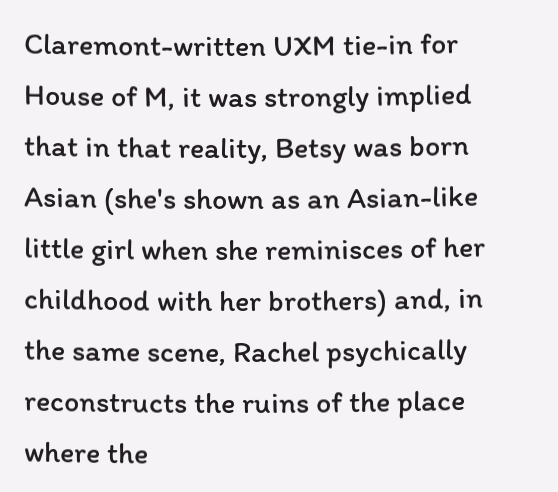Claremont-written UXM tie-in for House of M, it was strongly implied that in that reality, Betsy was born Asian (she's shown as an Asian-like little girl when she reminisces of her childhood with her brothers) and, in the same scene, Rachel psychically reconstructs the ruins of the place where the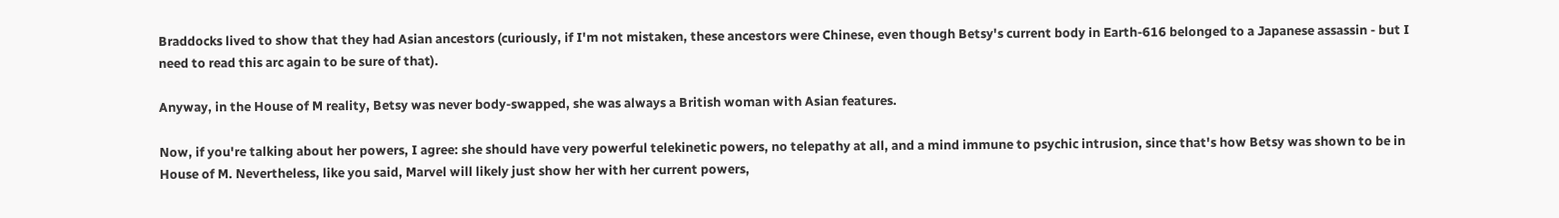Braddocks lived to show that they had Asian ancestors (curiously, if I'm not mistaken, these ancestors were Chinese, even though Betsy's current body in Earth-616 belonged to a Japanese assassin - but I need to read this arc again to be sure of that).

Anyway, in the House of M reality, Betsy was never body-swapped, she was always a British woman with Asian features.

Now, if you're talking about her powers, I agree: she should have very powerful telekinetic powers, no telepathy at all, and a mind immune to psychic intrusion, since that's how Betsy was shown to be in House of M. Nevertheless, like you said, Marvel will likely just show her with her current powers,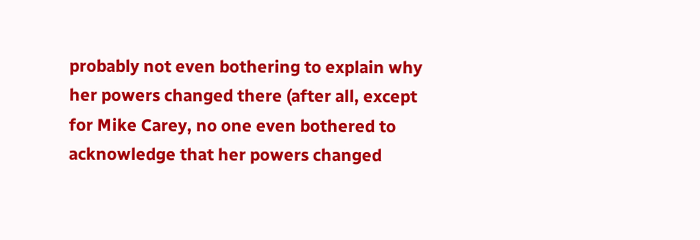probably not even bothering to explain why her powers changed there (after all, except for Mike Carey, no one even bothered to acknowledge that her powers changed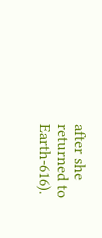after she returned to Earth-616).